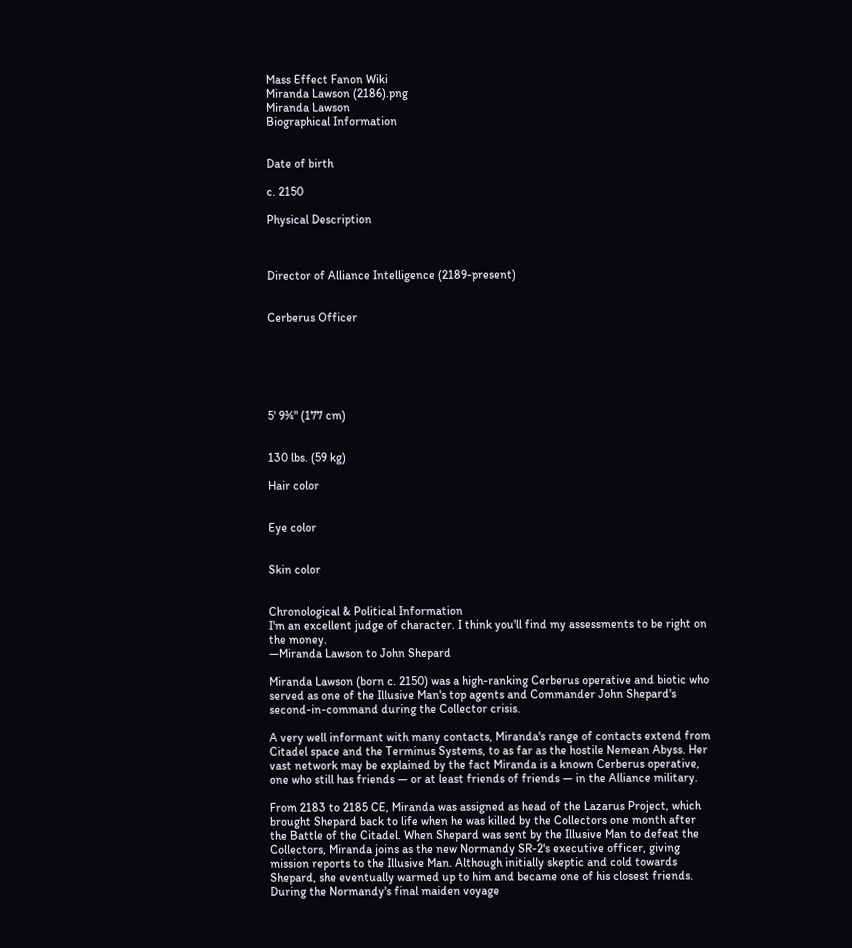Mass Effect Fanon Wiki
Miranda Lawson (2186).png
Miranda Lawson
Biographical Information


Date of birth

c. 2150

Physical Description



Director of Alliance Intelligence (2189-present)


Cerberus Officer






5' 9¾" (177 cm)


130 lbs. (59 kg)

Hair color


Eye color


Skin color


Chronological & Political Information
I'm an excellent judge of character. I think you'll find my assessments to be right on the money.
—Miranda Lawson to John Shepard

Miranda Lawson (born c. 2150) was a high-ranking Cerberus operative and biotic who served as one of the Illusive Man's top agents and Commander John Shepard's second-in-command during the Collector crisis.

A very well informant with many contacts, Miranda's range of contacts extend from Citadel space and the Terminus Systems, to as far as the hostile Nemean Abyss. Her vast network may be explained by the fact Miranda is a known Cerberus operative, one who still has friends — or at least friends of friends — in the Alliance military.

From 2183 to 2185 CE, Miranda was assigned as head of the Lazarus Project, which brought Shepard back to life when he was killed by the Collectors one month after the Battle of the Citadel. When Shepard was sent by the Illusive Man to defeat the Collectors, Miranda joins as the new Normandy SR-2's executive officer, giving mission reports to the Illusive Man. Although initially skeptic and cold towards Shepard, she eventually warmed up to him and became one of his closest friends. During the Normandy's final maiden voyage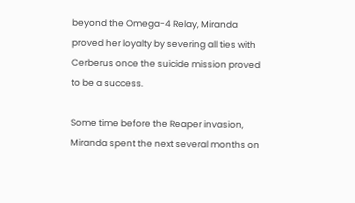beyond the Omega-4 Relay, Miranda proved her loyalty by severing all ties with Cerberus once the suicide mission proved to be a success.

Some time before the Reaper invasion, Miranda spent the next several months on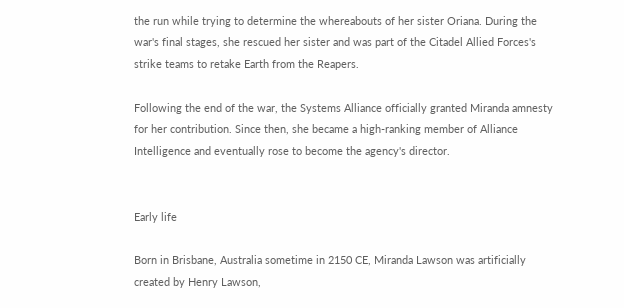the run while trying to determine the whereabouts of her sister Oriana. During the war's final stages, she rescued her sister and was part of the Citadel Allied Forces's strike teams to retake Earth from the Reapers.

Following the end of the war, the Systems Alliance officially granted Miranda amnesty for her contribution. Since then, she became a high-ranking member of Alliance Intelligence and eventually rose to become the agency's director.


Early life

Born in Brisbane, Australia sometime in 2150 CE, Miranda Lawson was artificially created by Henry Lawson,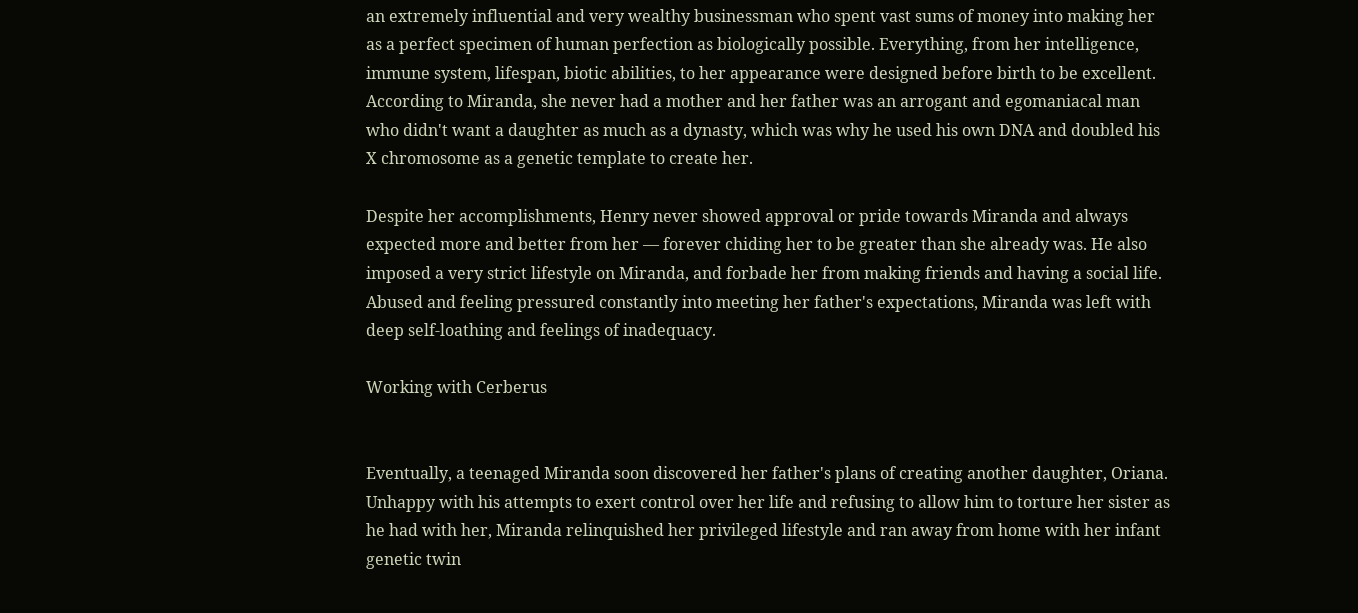an extremely influential and very wealthy businessman who spent vast sums of money into making her as a perfect specimen of human perfection as biologically possible. Everything, from her intelligence, immune system, lifespan, biotic abilities, to her appearance were designed before birth to be excellent. According to Miranda, she never had a mother and her father was an arrogant and egomaniacal man who didn't want a daughter as much as a dynasty, which was why he used his own DNA and doubled his X chromosome as a genetic template to create her.

Despite her accomplishments, Henry never showed approval or pride towards Miranda and always expected more and better from her — forever chiding her to be greater than she already was. He also imposed a very strict lifestyle on Miranda, and forbade her from making friends and having a social life. Abused and feeling pressured constantly into meeting her father's expectations, Miranda was left with deep self-loathing and feelings of inadequacy.

Working with Cerberus


Eventually, a teenaged Miranda soon discovered her father's plans of creating another daughter, Oriana. Unhappy with his attempts to exert control over her life and refusing to allow him to torture her sister as he had with her, Miranda relinquished her privileged lifestyle and ran away from home with her infant genetic twin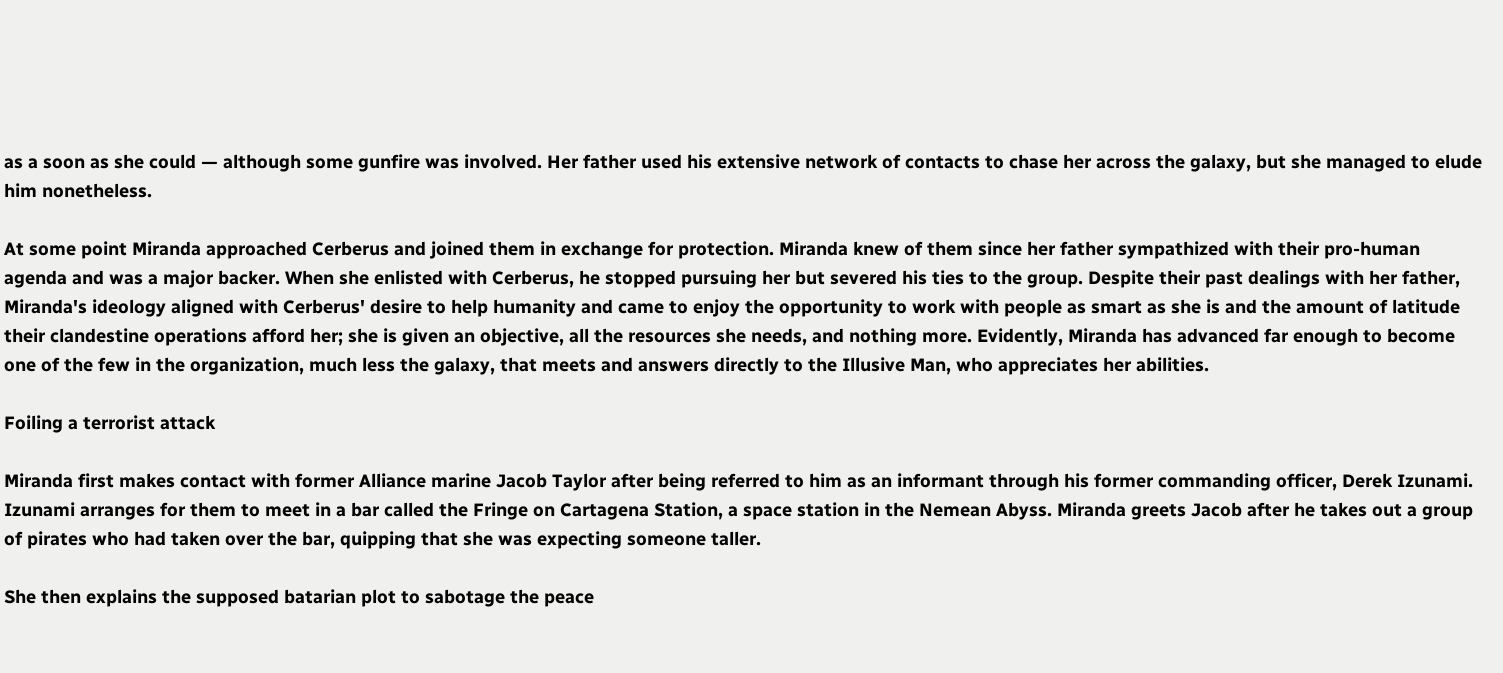as a soon as she could — although some gunfire was involved. Her father used his extensive network of contacts to chase her across the galaxy, but she managed to elude him nonetheless.

At some point Miranda approached Cerberus and joined them in exchange for protection. Miranda knew of them since her father sympathized with their pro-human agenda and was a major backer. When she enlisted with Cerberus, he stopped pursuing her but severed his ties to the group. Despite their past dealings with her father, Miranda's ideology aligned with Cerberus' desire to help humanity and came to enjoy the opportunity to work with people as smart as she is and the amount of latitude their clandestine operations afford her; she is given an objective, all the resources she needs, and nothing more. Evidently, Miranda has advanced far enough to become one of the few in the organization, much less the galaxy, that meets and answers directly to the Illusive Man, who appreciates her abilities.

Foiling a terrorist attack

Miranda first makes contact with former Alliance marine Jacob Taylor after being referred to him as an informant through his former commanding officer, Derek Izunami. Izunami arranges for them to meet in a bar called the Fringe on Cartagena Station, a space station in the Nemean Abyss. Miranda greets Jacob after he takes out a group of pirates who had taken over the bar, quipping that she was expecting someone taller.

She then explains the supposed batarian plot to sabotage the peace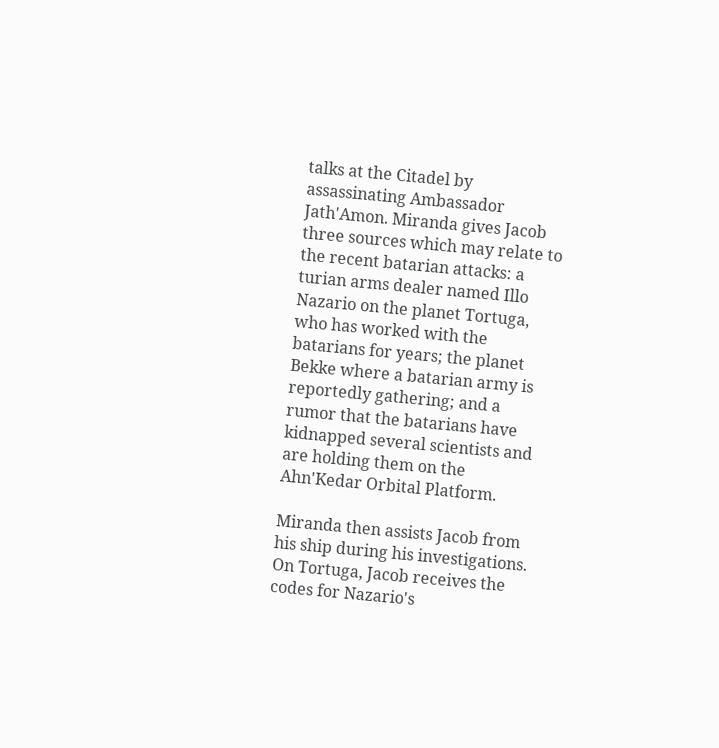talks at the Citadel by assassinating Ambassador Jath'Amon. Miranda gives Jacob three sources which may relate to the recent batarian attacks: a turian arms dealer named Illo Nazario on the planet Tortuga, who has worked with the batarians for years; the planet Bekke where a batarian army is reportedly gathering; and a rumor that the batarians have kidnapped several scientists and are holding them on the Ahn'Kedar Orbital Platform.

Miranda then assists Jacob from his ship during his investigations. On Tortuga, Jacob receives the codes for Nazario's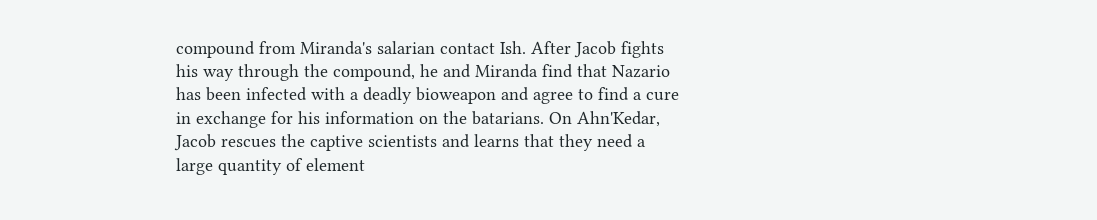compound from Miranda's salarian contact Ish. After Jacob fights his way through the compound, he and Miranda find that Nazario has been infected with a deadly bioweapon and agree to find a cure in exchange for his information on the batarians. On Ahn'Kedar, Jacob rescues the captive scientists and learns that they need a large quantity of element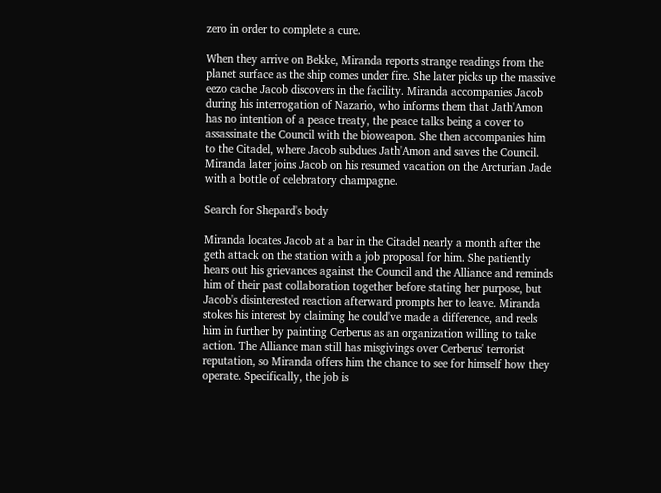zero in order to complete a cure.

When they arrive on Bekke, Miranda reports strange readings from the planet surface as the ship comes under fire. She later picks up the massive eezo cache Jacob discovers in the facility. Miranda accompanies Jacob during his interrogation of Nazario, who informs them that Jath'Amon has no intention of a peace treaty, the peace talks being a cover to assassinate the Council with the bioweapon. She then accompanies him to the Citadel, where Jacob subdues Jath'Amon and saves the Council. Miranda later joins Jacob on his resumed vacation on the Arcturian Jade with a bottle of celebratory champagne.

Search for Shepard's body

Miranda locates Jacob at a bar in the Citadel nearly a month after the geth attack on the station with a job proposal for him. She patiently hears out his grievances against the Council and the Alliance and reminds him of their past collaboration together before stating her purpose, but Jacob's disinterested reaction afterward prompts her to leave. Miranda stokes his interest by claiming he could've made a difference, and reels him in further by painting Cerberus as an organization willing to take action. The Alliance man still has misgivings over Cerberus' terrorist reputation, so Miranda offers him the chance to see for himself how they operate. Specifically, the job is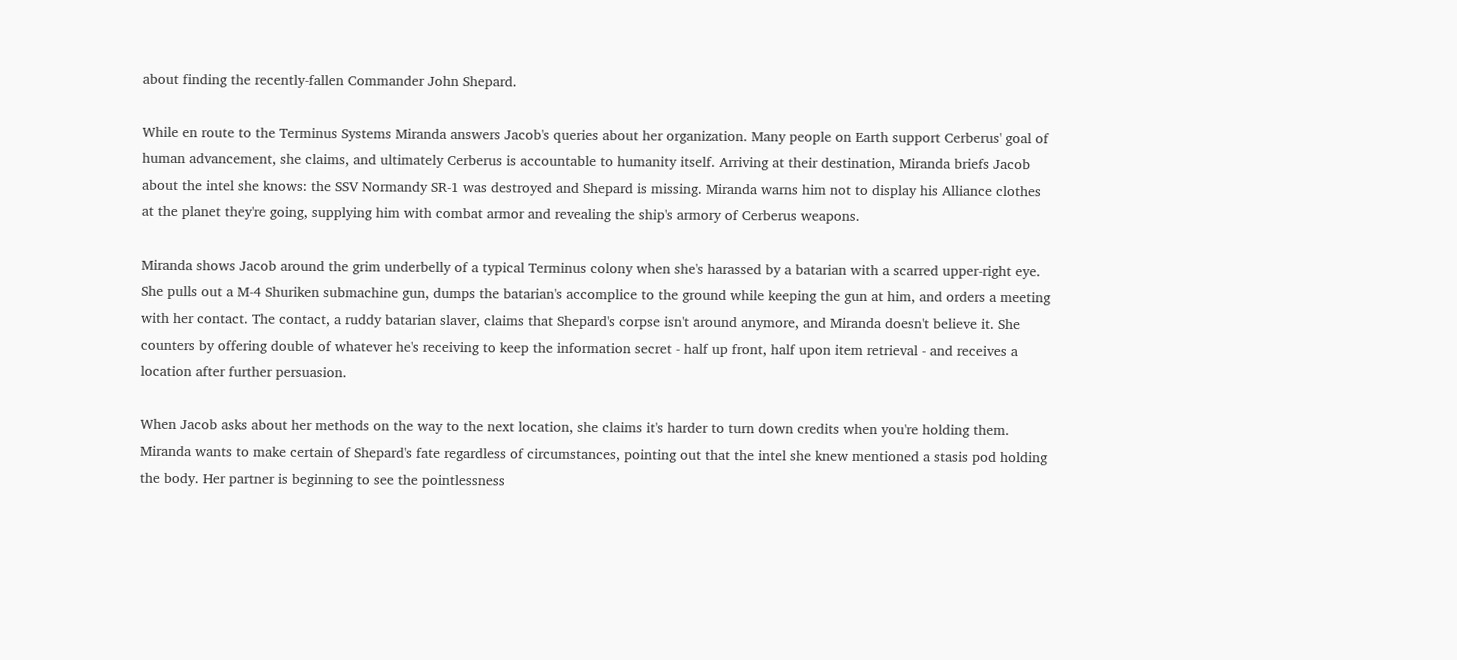about finding the recently-fallen Commander John Shepard.

While en route to the Terminus Systems Miranda answers Jacob's queries about her organization. Many people on Earth support Cerberus' goal of human advancement, she claims, and ultimately Cerberus is accountable to humanity itself. Arriving at their destination, Miranda briefs Jacob about the intel she knows: the SSV Normandy SR-1 was destroyed and Shepard is missing. Miranda warns him not to display his Alliance clothes at the planet they're going, supplying him with combat armor and revealing the ship's armory of Cerberus weapons.

Miranda shows Jacob around the grim underbelly of a typical Terminus colony when she's harassed by a batarian with a scarred upper-right eye. She pulls out a M-4 Shuriken submachine gun, dumps the batarian's accomplice to the ground while keeping the gun at him, and orders a meeting with her contact. The contact, a ruddy batarian slaver, claims that Shepard's corpse isn't around anymore, and Miranda doesn't believe it. She counters by offering double of whatever he's receiving to keep the information secret - half up front, half upon item retrieval - and receives a location after further persuasion.

When Jacob asks about her methods on the way to the next location, she claims it's harder to turn down credits when you're holding them. Miranda wants to make certain of Shepard's fate regardless of circumstances, pointing out that the intel she knew mentioned a stasis pod holding the body. Her partner is beginning to see the pointlessness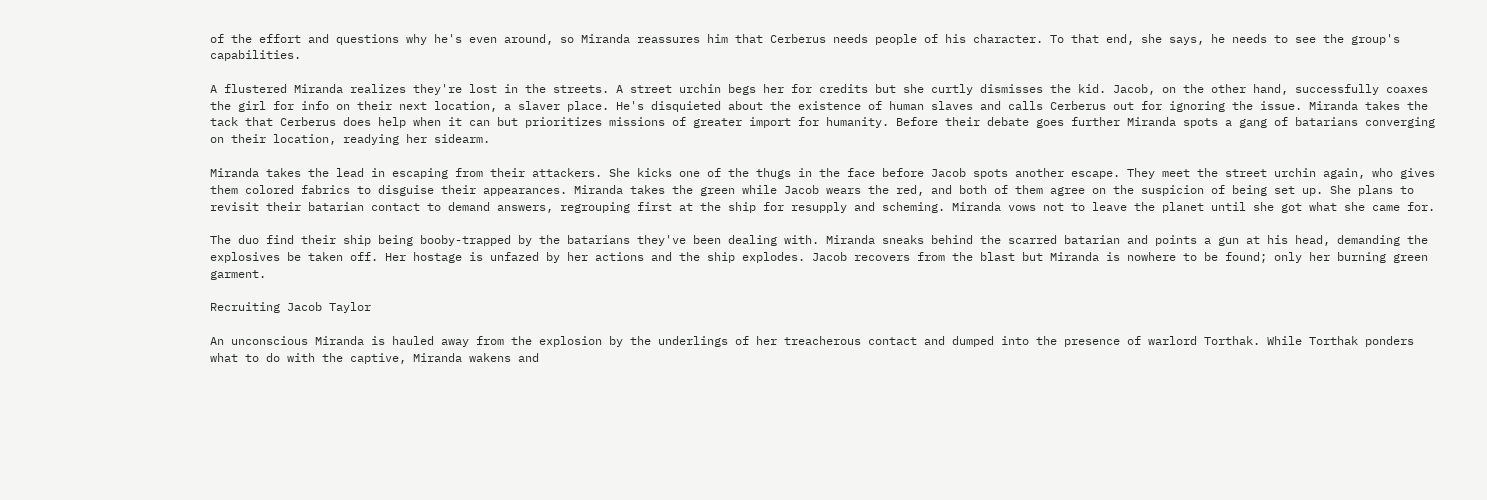of the effort and questions why he's even around, so Miranda reassures him that Cerberus needs people of his character. To that end, she says, he needs to see the group's capabilities.

A flustered Miranda realizes they're lost in the streets. A street urchin begs her for credits but she curtly dismisses the kid. Jacob, on the other hand, successfully coaxes the girl for info on their next location, a slaver place. He's disquieted about the existence of human slaves and calls Cerberus out for ignoring the issue. Miranda takes the tack that Cerberus does help when it can but prioritizes missions of greater import for humanity. Before their debate goes further Miranda spots a gang of batarians converging on their location, readying her sidearm.

Miranda takes the lead in escaping from their attackers. She kicks one of the thugs in the face before Jacob spots another escape. They meet the street urchin again, who gives them colored fabrics to disguise their appearances. Miranda takes the green while Jacob wears the red, and both of them agree on the suspicion of being set up. She plans to revisit their batarian contact to demand answers, regrouping first at the ship for resupply and scheming. Miranda vows not to leave the planet until she got what she came for.

The duo find their ship being booby-trapped by the batarians they've been dealing with. Miranda sneaks behind the scarred batarian and points a gun at his head, demanding the explosives be taken off. Her hostage is unfazed by her actions and the ship explodes. Jacob recovers from the blast but Miranda is nowhere to be found; only her burning green garment.

Recruiting Jacob Taylor

An unconscious Miranda is hauled away from the explosion by the underlings of her treacherous contact and dumped into the presence of warlord Torthak. While Torthak ponders what to do with the captive, Miranda wakens and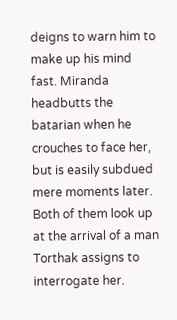deigns to warn him to make up his mind fast. Miranda headbutts the batarian when he crouches to face her, but is easily subdued mere moments later. Both of them look up at the arrival of a man Torthak assigns to interrogate her.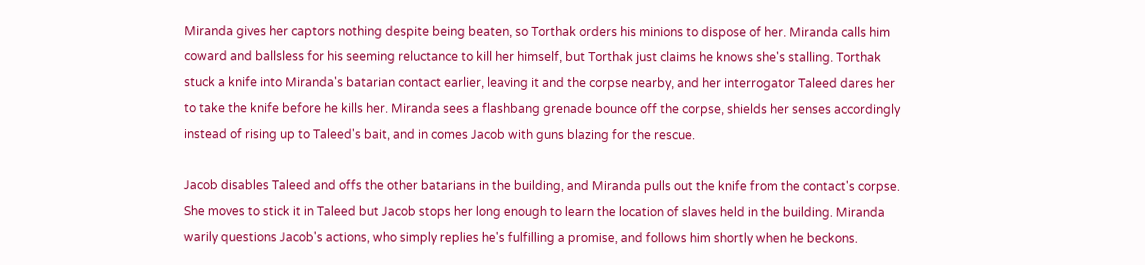Miranda gives her captors nothing despite being beaten, so Torthak orders his minions to dispose of her. Miranda calls him coward and ballsless for his seeming reluctance to kill her himself, but Torthak just claims he knows she's stalling. Torthak stuck a knife into Miranda's batarian contact earlier, leaving it and the corpse nearby, and her interrogator Taleed dares her to take the knife before he kills her. Miranda sees a flashbang grenade bounce off the corpse, shields her senses accordingly instead of rising up to Taleed's bait, and in comes Jacob with guns blazing for the rescue.

Jacob disables Taleed and offs the other batarians in the building, and Miranda pulls out the knife from the contact's corpse. She moves to stick it in Taleed but Jacob stops her long enough to learn the location of slaves held in the building. Miranda warily questions Jacob's actions, who simply replies he's fulfilling a promise, and follows him shortly when he beckons.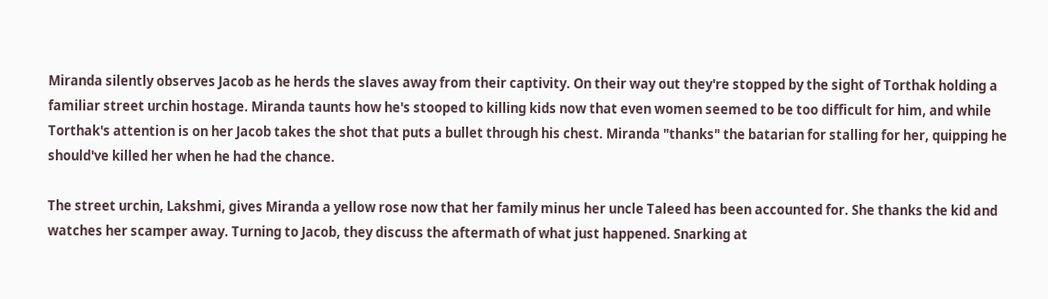Miranda silently observes Jacob as he herds the slaves away from their captivity. On their way out they're stopped by the sight of Torthak holding a familiar street urchin hostage. Miranda taunts how he's stooped to killing kids now that even women seemed to be too difficult for him, and while Torthak's attention is on her Jacob takes the shot that puts a bullet through his chest. Miranda "thanks" the batarian for stalling for her, quipping he should've killed her when he had the chance.

The street urchin, Lakshmi, gives Miranda a yellow rose now that her family minus her uncle Taleed has been accounted for. She thanks the kid and watches her scamper away. Turning to Jacob, they discuss the aftermath of what just happened. Snarking at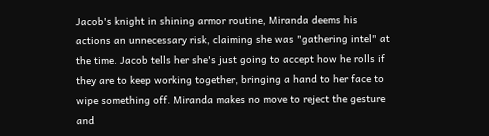Jacob's knight in shining armor routine, Miranda deems his actions an unnecessary risk, claiming she was "gathering intel" at the time. Jacob tells her she's just going to accept how he rolls if they are to keep working together, bringing a hand to her face to wipe something off. Miranda makes no move to reject the gesture and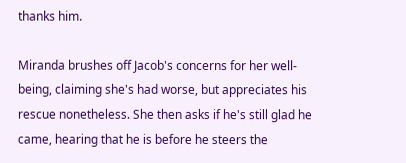thanks him.

Miranda brushes off Jacob's concerns for her well-being, claiming she's had worse, but appreciates his rescue nonetheless. She then asks if he's still glad he came, hearing that he is before he steers the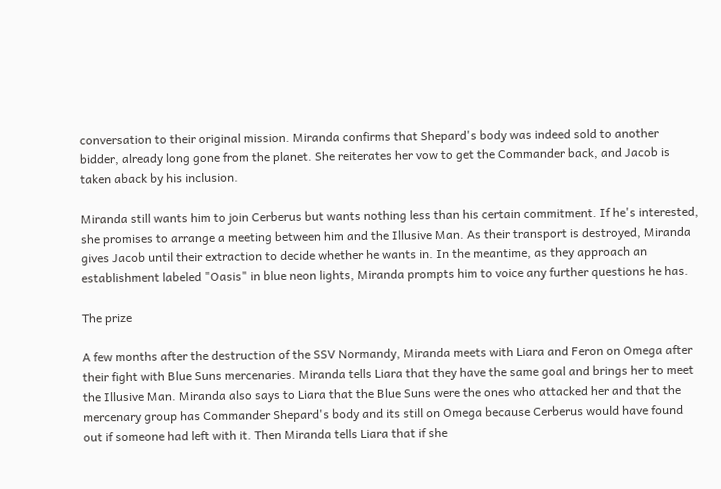conversation to their original mission. Miranda confirms that Shepard's body was indeed sold to another bidder, already long gone from the planet. She reiterates her vow to get the Commander back, and Jacob is taken aback by his inclusion.

Miranda still wants him to join Cerberus but wants nothing less than his certain commitment. If he's interested, she promises to arrange a meeting between him and the Illusive Man. As their transport is destroyed, Miranda gives Jacob until their extraction to decide whether he wants in. In the meantime, as they approach an establishment labeled "Oasis" in blue neon lights, Miranda prompts him to voice any further questions he has.

The prize

A few months after the destruction of the SSV Normandy, Miranda meets with Liara and Feron on Omega after their fight with Blue Suns mercenaries. Miranda tells Liara that they have the same goal and brings her to meet the Illusive Man. Miranda also says to Liara that the Blue Suns were the ones who attacked her and that the mercenary group has Commander Shepard's body and its still on Omega because Cerberus would have found out if someone had left with it. Then Miranda tells Liara that if she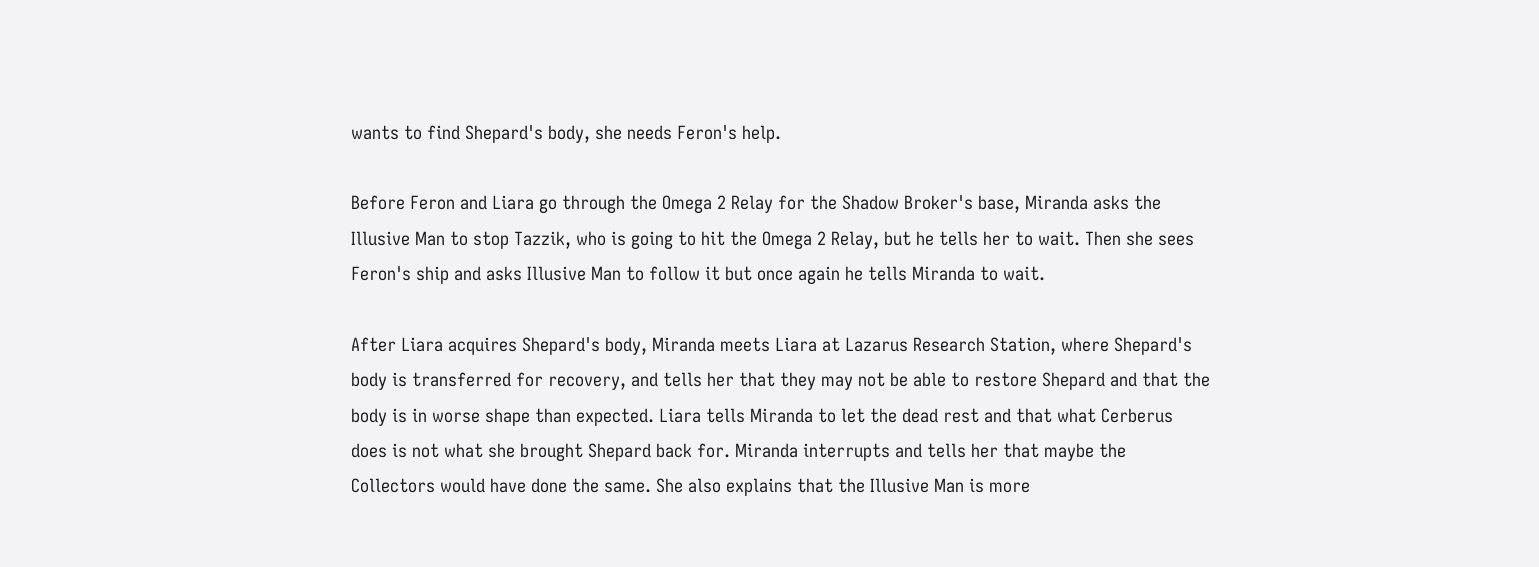wants to find Shepard's body, she needs Feron's help.

Before Feron and Liara go through the Omega 2 Relay for the Shadow Broker's base, Miranda asks the Illusive Man to stop Tazzik, who is going to hit the Omega 2 Relay, but he tells her to wait. Then she sees Feron's ship and asks Illusive Man to follow it but once again he tells Miranda to wait.

After Liara acquires Shepard's body, Miranda meets Liara at Lazarus Research Station, where Shepard's body is transferred for recovery, and tells her that they may not be able to restore Shepard and that the body is in worse shape than expected. Liara tells Miranda to let the dead rest and that what Cerberus does is not what she brought Shepard back for. Miranda interrupts and tells her that maybe the Collectors would have done the same. She also explains that the Illusive Man is more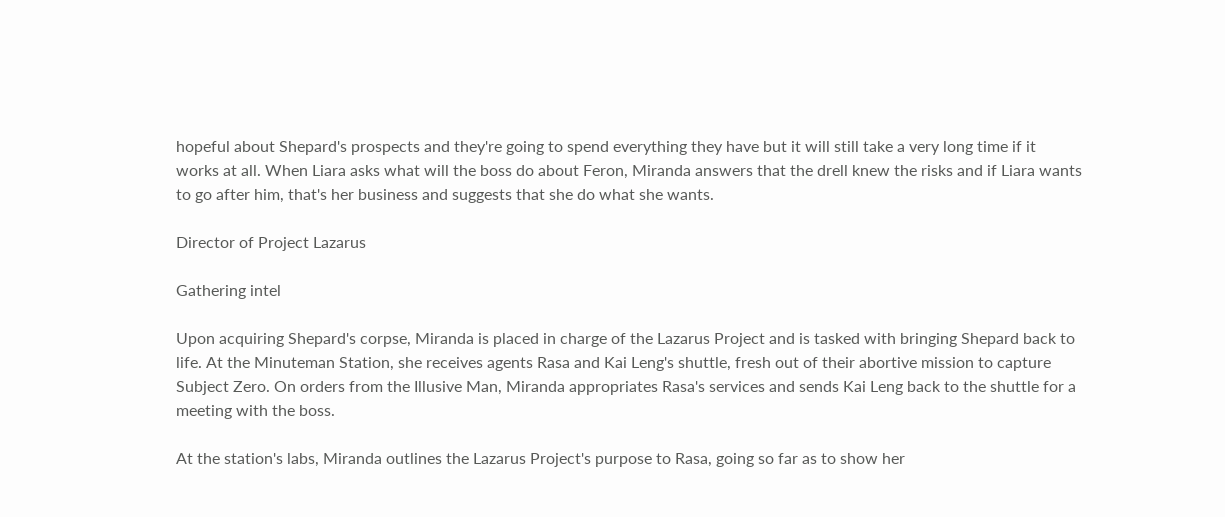hopeful about Shepard's prospects and they're going to spend everything they have but it will still take a very long time if it works at all. When Liara asks what will the boss do about Feron, Miranda answers that the drell knew the risks and if Liara wants to go after him, that's her business and suggests that she do what she wants.

Director of Project Lazarus

Gathering intel

Upon acquiring Shepard's corpse, Miranda is placed in charge of the Lazarus Project and is tasked with bringing Shepard back to life. At the Minuteman Station, she receives agents Rasa and Kai Leng's shuttle, fresh out of their abortive mission to capture Subject Zero. On orders from the Illusive Man, Miranda appropriates Rasa's services and sends Kai Leng back to the shuttle for a meeting with the boss.

At the station's labs, Miranda outlines the Lazarus Project's purpose to Rasa, going so far as to show her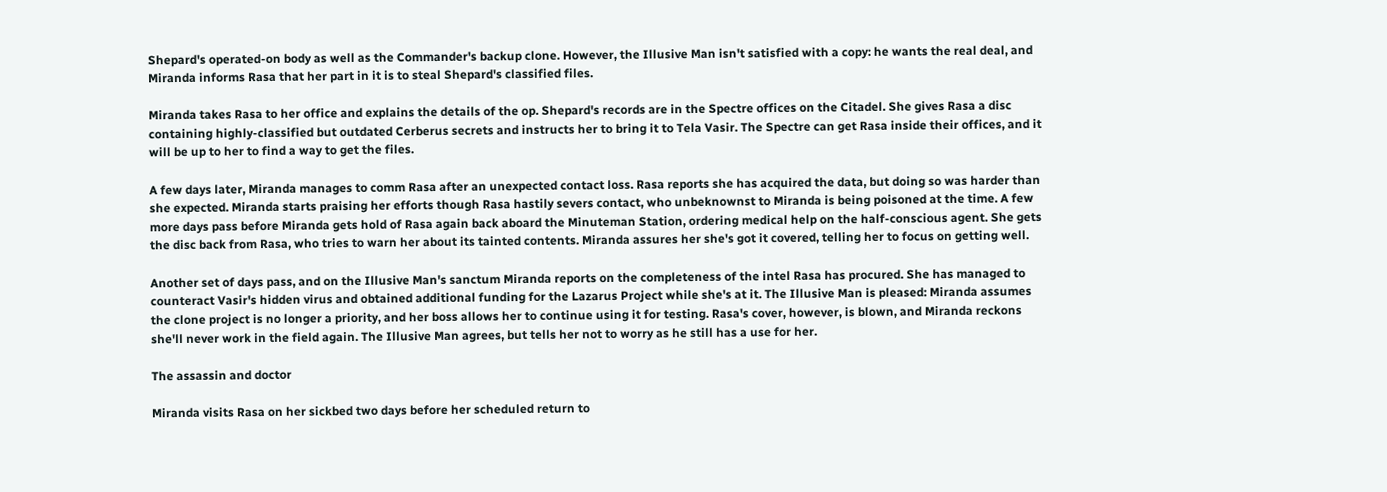Shepard's operated-on body as well as the Commander's backup clone. However, the Illusive Man isn't satisfied with a copy: he wants the real deal, and Miranda informs Rasa that her part in it is to steal Shepard's classified files.

Miranda takes Rasa to her office and explains the details of the op. Shepard's records are in the Spectre offices on the Citadel. She gives Rasa a disc containing highly-classified but outdated Cerberus secrets and instructs her to bring it to Tela Vasir. The Spectre can get Rasa inside their offices, and it will be up to her to find a way to get the files.

A few days later, Miranda manages to comm Rasa after an unexpected contact loss. Rasa reports she has acquired the data, but doing so was harder than she expected. Miranda starts praising her efforts though Rasa hastily severs contact, who unbeknownst to Miranda is being poisoned at the time. A few more days pass before Miranda gets hold of Rasa again back aboard the Minuteman Station, ordering medical help on the half-conscious agent. She gets the disc back from Rasa, who tries to warn her about its tainted contents. Miranda assures her she's got it covered, telling her to focus on getting well.

Another set of days pass, and on the Illusive Man's sanctum Miranda reports on the completeness of the intel Rasa has procured. She has managed to counteract Vasir's hidden virus and obtained additional funding for the Lazarus Project while she's at it. The Illusive Man is pleased: Miranda assumes the clone project is no longer a priority, and her boss allows her to continue using it for testing. Rasa's cover, however, is blown, and Miranda reckons she'll never work in the field again. The Illusive Man agrees, but tells her not to worry as he still has a use for her.

The assassin and doctor

Miranda visits Rasa on her sickbed two days before her scheduled return to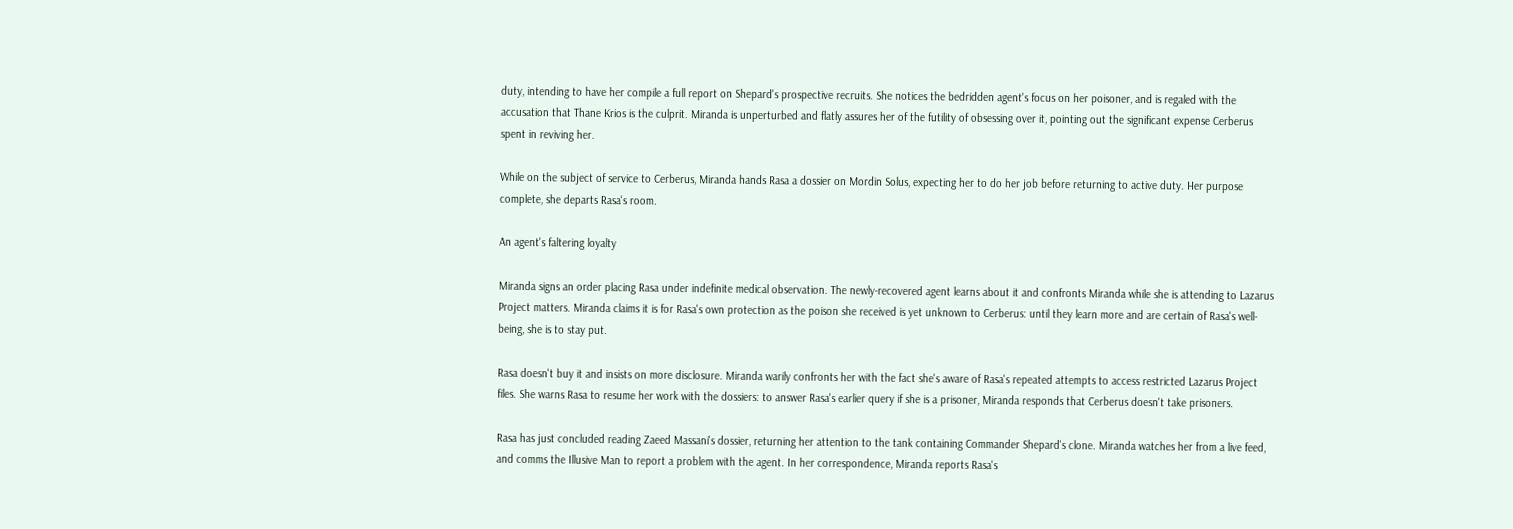duty, intending to have her compile a full report on Shepard's prospective recruits. She notices the bedridden agent's focus on her poisoner, and is regaled with the accusation that Thane Krios is the culprit. Miranda is unperturbed and flatly assures her of the futility of obsessing over it, pointing out the significant expense Cerberus spent in reviving her.

While on the subject of service to Cerberus, Miranda hands Rasa a dossier on Mordin Solus, expecting her to do her job before returning to active duty. Her purpose complete, she departs Rasa's room.

An agent's faltering loyalty

Miranda signs an order placing Rasa under indefinite medical observation. The newly-recovered agent learns about it and confronts Miranda while she is attending to Lazarus Project matters. Miranda claims it is for Rasa's own protection as the poison she received is yet unknown to Cerberus: until they learn more and are certain of Rasa's well-being, she is to stay put.

Rasa doesn't buy it and insists on more disclosure. Miranda warily confronts her with the fact she's aware of Rasa's repeated attempts to access restricted Lazarus Project files. She warns Rasa to resume her work with the dossiers: to answer Rasa's earlier query if she is a prisoner, Miranda responds that Cerberus doesn't take prisoners.

Rasa has just concluded reading Zaeed Massani's dossier, returning her attention to the tank containing Commander Shepard's clone. Miranda watches her from a live feed, and comms the Illusive Man to report a problem with the agent. In her correspondence, Miranda reports Rasa's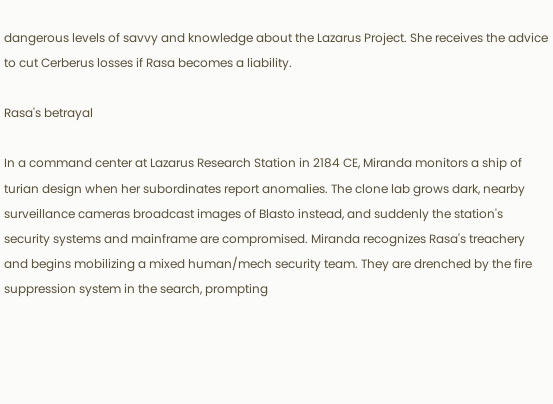dangerous levels of savvy and knowledge about the Lazarus Project. She receives the advice to cut Cerberus losses if Rasa becomes a liability.

Rasa's betrayal

In a command center at Lazarus Research Station in 2184 CE, Miranda monitors a ship of turian design when her subordinates report anomalies. The clone lab grows dark, nearby surveillance cameras broadcast images of Blasto instead, and suddenly the station's security systems and mainframe are compromised. Miranda recognizes Rasa's treachery and begins mobilizing a mixed human/mech security team. They are drenched by the fire suppression system in the search, prompting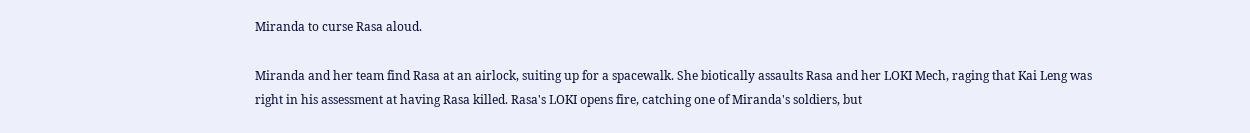Miranda to curse Rasa aloud.

Miranda and her team find Rasa at an airlock, suiting up for a spacewalk. She biotically assaults Rasa and her LOKI Mech, raging that Kai Leng was right in his assessment at having Rasa killed. Rasa's LOKI opens fire, catching one of Miranda's soldiers, but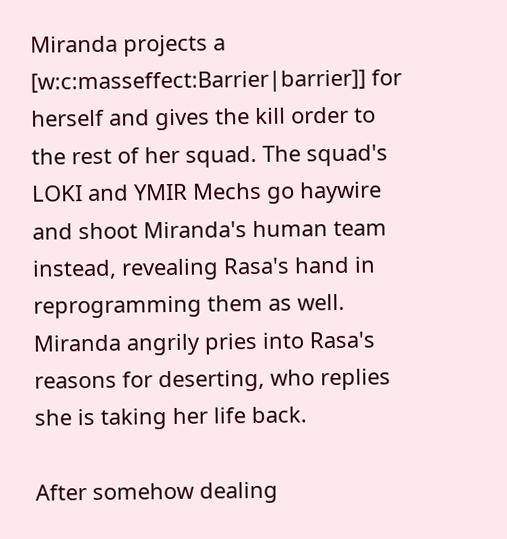Miranda projects a [w:c:masseffect:Barrier|barrier]] for herself and gives the kill order to the rest of her squad. The squad's LOKI and YMIR Mechs go haywire and shoot Miranda's human team instead, revealing Rasa's hand in reprogramming them as well. Miranda angrily pries into Rasa's reasons for deserting, who replies she is taking her life back.

After somehow dealing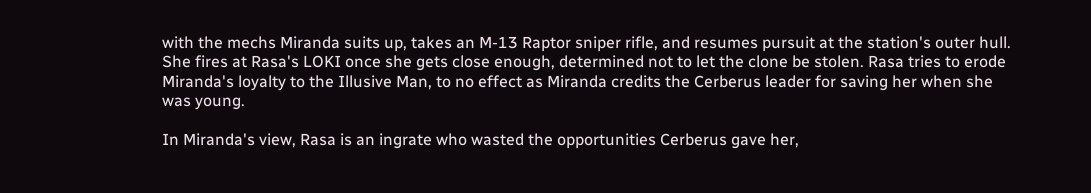with the mechs Miranda suits up, takes an M-13 Raptor sniper rifle, and resumes pursuit at the station's outer hull. She fires at Rasa's LOKI once she gets close enough, determined not to let the clone be stolen. Rasa tries to erode Miranda's loyalty to the Illusive Man, to no effect as Miranda credits the Cerberus leader for saving her when she was young.

In Miranda's view, Rasa is an ingrate who wasted the opportunities Cerberus gave her,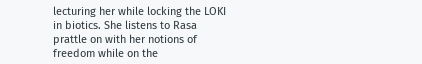lecturing her while locking the LOKI in biotics. She listens to Rasa prattle on with her notions of freedom while on the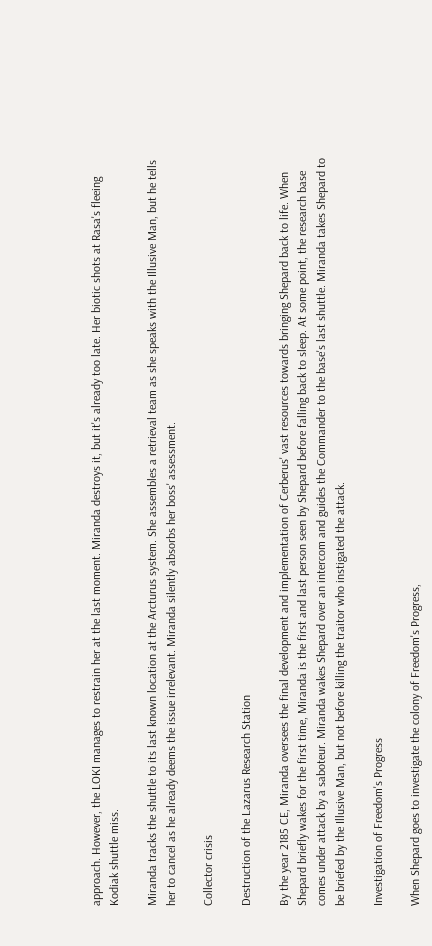approach. However, the LOKI manages to restrain her at the last moment. Miranda destroys it, but it's already too late. Her biotic shots at Rasa's fleeing Kodiak shuttle miss.

Miranda tracks the shuttle to its last known location at the Arcturus system. She assembles a retrieval team as she speaks with the Illusive Man, but he tells her to cancel as he already deems the issue irrelevant. Miranda silently absorbs her boss' assessment.

Collector crisis

Destruction of the Lazarus Research Station

By the year 2185 CE, Miranda oversees the final development and implementation of Cerberus' vast resources towards bringing Shepard back to life. When Shepard briefly wakes for the first time, Miranda is the first and last person seen by Shepard before falling back to sleep. At some point, the research base comes under attack by a saboteur. Miranda wakes Shepard over an intercom and guides the Commander to the base's last shuttle. Miranda takes Shepard to be briefed by the Illusive Man, but not before killing the traitor who instigated the attack.

Investigation of Freedom's Progress

When Shepard goes to investigate the colony of Freedom's Progress,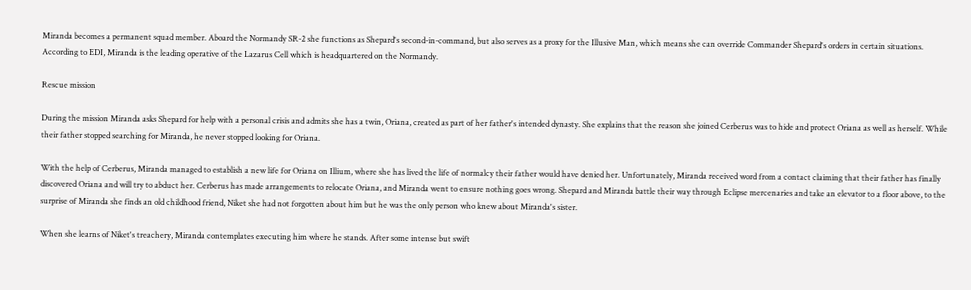Miranda becomes a permanent squad member. Aboard the Normandy SR-2 she functions as Shepard's second-in-command, but also serves as a proxy for the Illusive Man, which means she can override Commander Shepard's orders in certain situations. According to EDI, Miranda is the leading operative of the Lazarus Cell which is headquartered on the Normandy.

Rescue mission

During the mission Miranda asks Shepard for help with a personal crisis and admits she has a twin, Oriana, created as part of her father's intended dynasty. She explains that the reason she joined Cerberus was to hide and protect Oriana as well as herself. While their father stopped searching for Miranda, he never stopped looking for Oriana.

With the help of Cerberus, Miranda managed to establish a new life for Oriana on Illium, where she has lived the life of normalcy their father would have denied her. Unfortunately, Miranda received word from a contact claiming that their father has finally discovered Oriana and will try to abduct her. Cerberus has made arrangements to relocate Oriana, and Miranda went to ensure nothing goes wrong. Shepard and Miranda battle their way through Eclipse mercenaries and take an elevator to a floor above, to the surprise of Miranda she finds an old childhood friend, Niket she had not forgotten about him but he was the only person who knew about Miranda's sister.

When she learns of Niket's treachery, Miranda contemplates executing him where he stands. After some intense but swift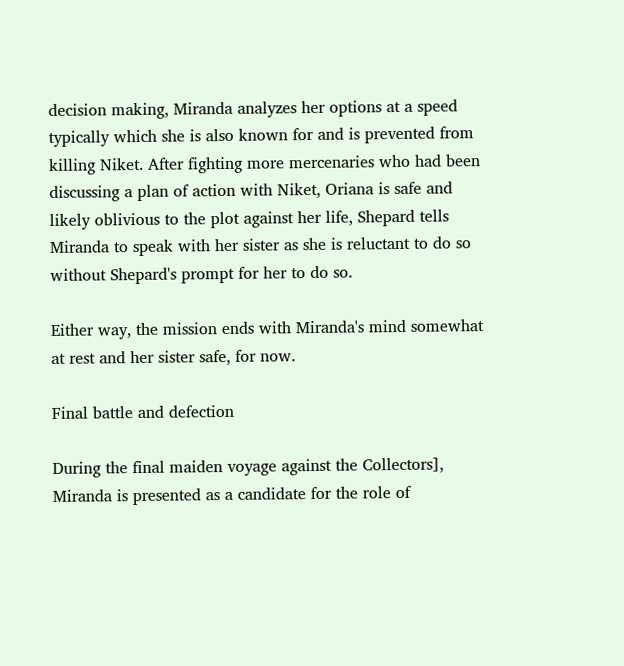decision making, Miranda analyzes her options at a speed typically which she is also known for and is prevented from killing Niket. After fighting more mercenaries who had been discussing a plan of action with Niket, Oriana is safe and likely oblivious to the plot against her life, Shepard tells Miranda to speak with her sister as she is reluctant to do so without Shepard's prompt for her to do so.

Either way, the mission ends with Miranda's mind somewhat at rest and her sister safe, for now.

Final battle and defection

During the final maiden voyage against the Collectors], Miranda is presented as a candidate for the role of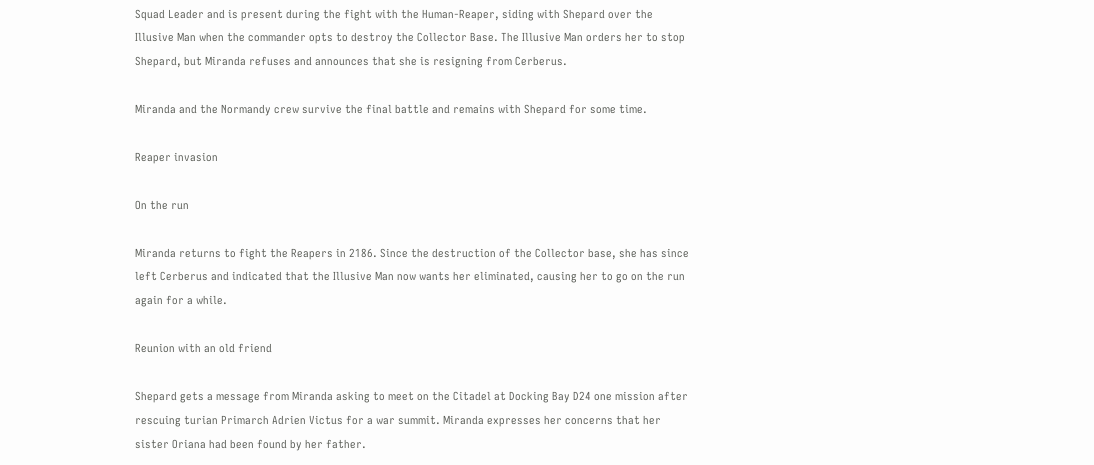Squad Leader and is present during the fight with the Human-Reaper, siding with Shepard over the Illusive Man when the commander opts to destroy the Collector Base. The Illusive Man orders her to stop Shepard, but Miranda refuses and announces that she is resigning from Cerberus.

Miranda and the Normandy crew survive the final battle and remains with Shepard for some time.

Reaper invasion

On the run

Miranda returns to fight the Reapers in 2186. Since the destruction of the Collector base, she has since left Cerberus and indicated that the Illusive Man now wants her eliminated, causing her to go on the run again for a while.

Reunion with an old friend

Shepard gets a message from Miranda asking to meet on the Citadel at Docking Bay D24 one mission after rescuing turian Primarch Adrien Victus for a war summit. Miranda expresses her concerns that her sister Oriana had been found by her father.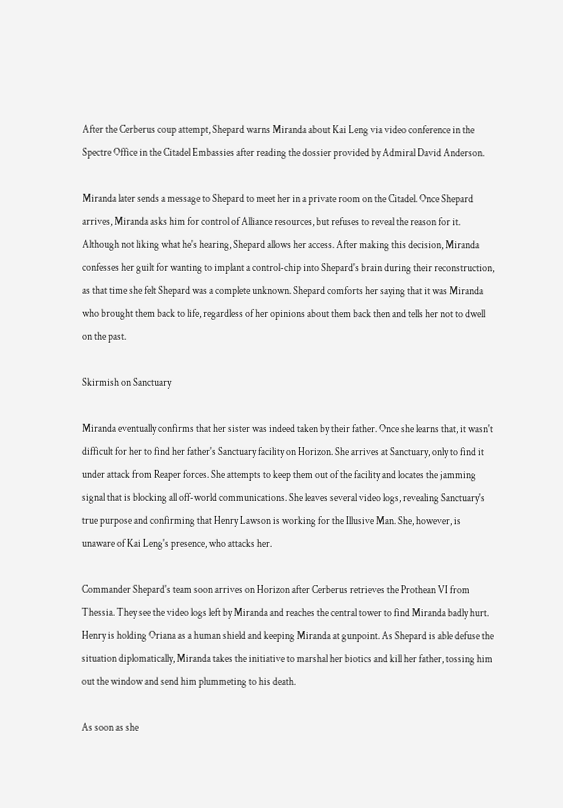After the Cerberus coup attempt, Shepard warns Miranda about Kai Leng via video conference in the Spectre Office in the Citadel Embassies after reading the dossier provided by Admiral David Anderson.

Miranda later sends a message to Shepard to meet her in a private room on the Citadel. Once Shepard arrives, Miranda asks him for control of Alliance resources, but refuses to reveal the reason for it. Although not liking what he's hearing, Shepard allows her access. After making this decision, Miranda confesses her guilt for wanting to implant a control-chip into Shepard's brain during their reconstruction, as that time she felt Shepard was a complete unknown. Shepard comforts her saying that it was Miranda who brought them back to life, regardless of her opinions about them back then and tells her not to dwell on the past.

Skirmish on Sanctuary

Miranda eventually confirms that her sister was indeed taken by their father. Once she learns that, it wasn't difficult for her to find her father's Sanctuary facility on Horizon. She arrives at Sanctuary, only to find it under attack from Reaper forces. She attempts to keep them out of the facility and locates the jamming signal that is blocking all off-world communications. She leaves several video logs, revealing Sanctuary's true purpose and confirming that Henry Lawson is working for the Illusive Man. She, however, is unaware of Kai Leng's presence, who attacks her.

Commander Shepard's team soon arrives on Horizon after Cerberus retrieves the Prothean VI from Thessia. They see the video logs left by Miranda and reaches the central tower to find Miranda badly hurt. Henry is holding Oriana as a human shield and keeping Miranda at gunpoint. As Shepard is able defuse the situation diplomatically, Miranda takes the initiative to marshal her biotics and kill her father, tossing him out the window and send him plummeting to his death.

As soon as she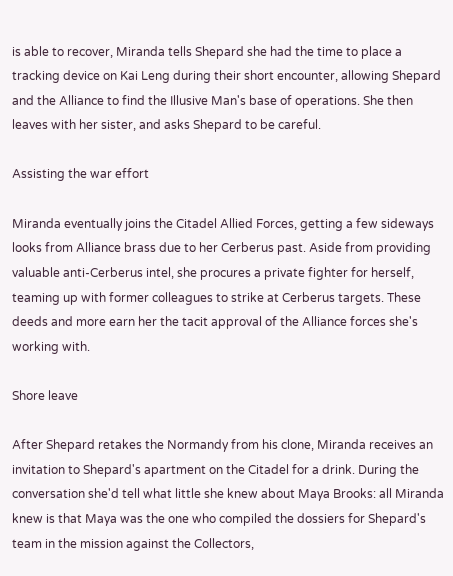is able to recover, Miranda tells Shepard she had the time to place a tracking device on Kai Leng during their short encounter, allowing Shepard and the Alliance to find the Illusive Man's base of operations. She then leaves with her sister, and asks Shepard to be careful.

Assisting the war effort

Miranda eventually joins the Citadel Allied Forces, getting a few sideways looks from Alliance brass due to her Cerberus past. Aside from providing valuable anti-Cerberus intel, she procures a private fighter for herself, teaming up with former colleagues to strike at Cerberus targets. These deeds and more earn her the tacit approval of the Alliance forces she's working with.

Shore leave

After Shepard retakes the Normandy from his clone, Miranda receives an invitation to Shepard's apartment on the Citadel for a drink. During the conversation she'd tell what little she knew about Maya Brooks: all Miranda knew is that Maya was the one who compiled the dossiers for Shepard's team in the mission against the Collectors,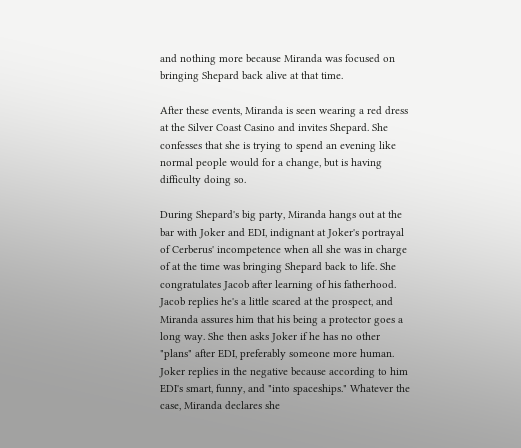and nothing more because Miranda was focused on bringing Shepard back alive at that time.

After these events, Miranda is seen wearing a red dress at the Silver Coast Casino and invites Shepard. She confesses that she is trying to spend an evening like normal people would for a change, but is having difficulty doing so.

During Shepard's big party, Miranda hangs out at the bar with Joker and EDI, indignant at Joker's portrayal of Cerberus' incompetence when all she was in charge of at the time was bringing Shepard back to life. She congratulates Jacob after learning of his fatherhood. Jacob replies he's a little scared at the prospect, and Miranda assures him that his being a protector goes a long way. She then asks Joker if he has no other "plans" after EDI, preferably someone more human. Joker replies in the negative because according to him EDI's smart, funny, and "into spaceships." Whatever the case, Miranda declares she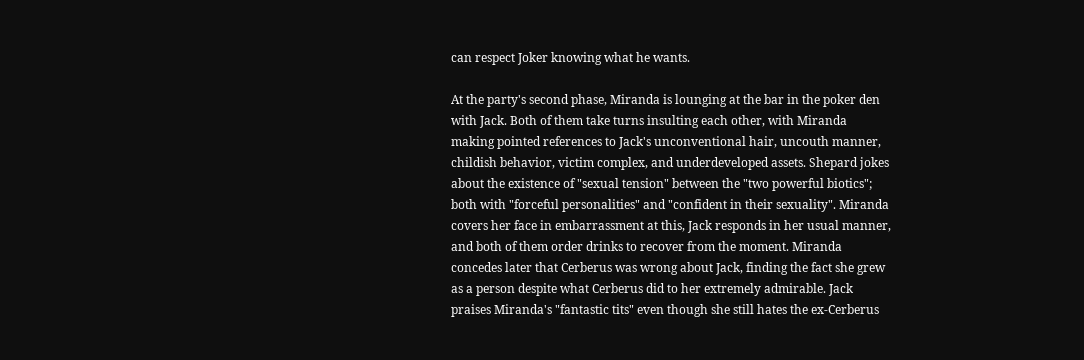can respect Joker knowing what he wants.

At the party's second phase, Miranda is lounging at the bar in the poker den with Jack. Both of them take turns insulting each other, with Miranda making pointed references to Jack's unconventional hair, uncouth manner, childish behavior, victim complex, and underdeveloped assets. Shepard jokes about the existence of "sexual tension" between the "two powerful biotics"; both with "forceful personalities" and "confident in their sexuality". Miranda covers her face in embarrassment at this, Jack responds in her usual manner, and both of them order drinks to recover from the moment. Miranda concedes later that Cerberus was wrong about Jack, finding the fact she grew as a person despite what Cerberus did to her extremely admirable. Jack praises Miranda's "fantastic tits" even though she still hates the ex-Cerberus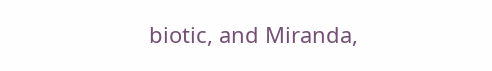biotic, and Miranda,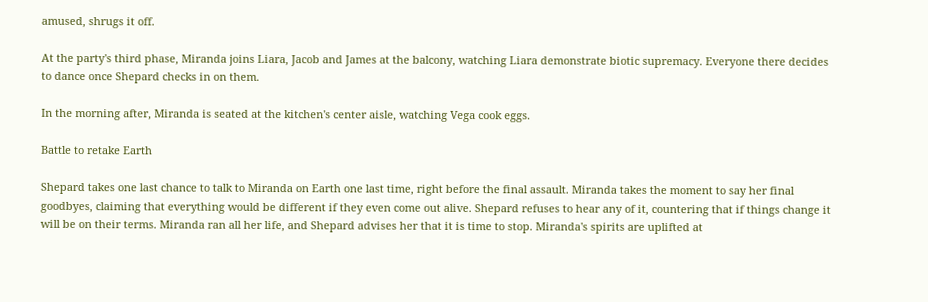amused, shrugs it off.

At the party's third phase, Miranda joins Liara, Jacob and James at the balcony, watching Liara demonstrate biotic supremacy. Everyone there decides to dance once Shepard checks in on them.

In the morning after, Miranda is seated at the kitchen's center aisle, watching Vega cook eggs.

Battle to retake Earth

Shepard takes one last chance to talk to Miranda on Earth one last time, right before the final assault. Miranda takes the moment to say her final goodbyes, claiming that everything would be different if they even come out alive. Shepard refuses to hear any of it, countering that if things change it will be on their terms. Miranda ran all her life, and Shepard advises her that it is time to stop. Miranda's spirits are uplifted at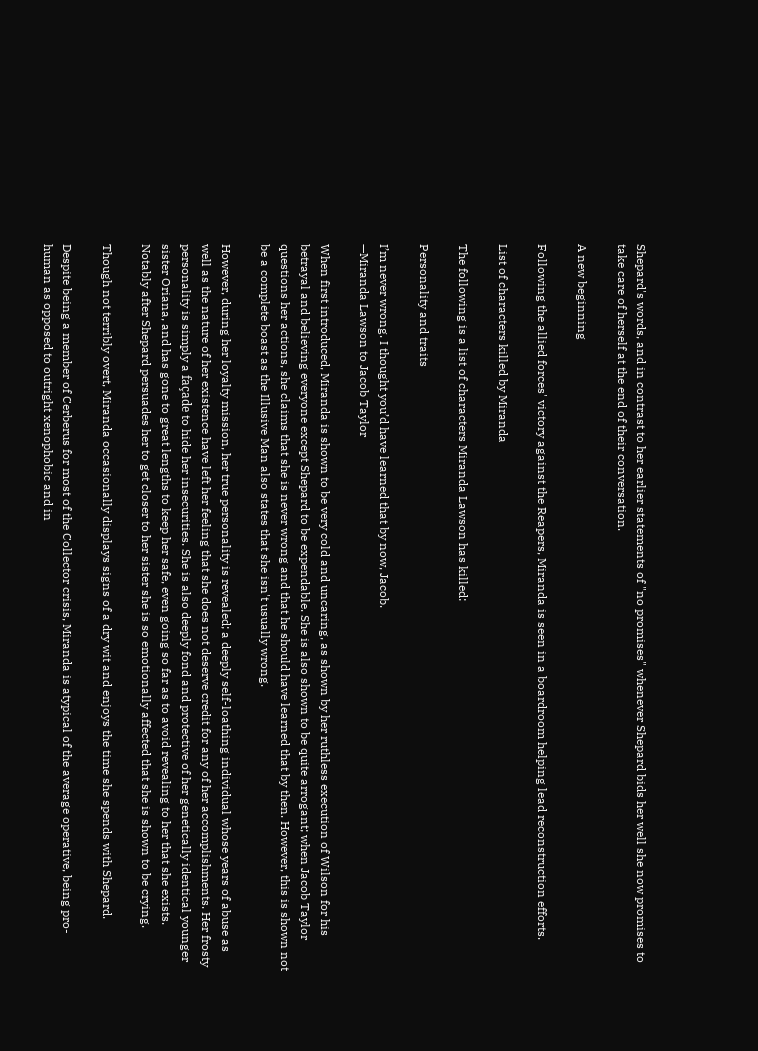Shepard's words, and in contrast to her earlier statements of "no promises" whenever Shepard bids her well she now promises to take care of herself at the end of their conversation.

A new beginning

Following the allied forces' victory against the Reapers, Miranda is seen in a boardroom helping lead reconstruction efforts.

List of characters killed by Miranda

The following is a list of characters Miranda Lawson has killed:

Personality and traits

I’m never wrong. I thought you’d have learned that by now, Jacob.
—Miranda Lawson to Jacob Taylor

When first introduced, Miranda is shown to be very cold and uncaring, as shown by her ruthless execution of Wilson for his betrayal and believing everyone except Shepard to be expendable. She is also shown to be quite arrogant; when Jacob Taylor questions her actions, she claims that she is never wrong and that he should have learned that by then. However, this is shown not be a complete boast as the Illusive Man also states that she isn't usually wrong.

However, during her loyalty mission, her true personality is revealed; a deeply self-loathing individual whose years of abuse as well as the nature of her existence have left her feeling that she does not deserve credit for any of her accomplishments. Her frosty personality is simply a façade to hide her insecurities. She is also deeply fond and protective of her genetically identical younger sister Oriana, and has gone to great lengths to keep her safe, even going so far as to avoid revealing to her that she exists. Notably after Shepard persuades her to get closer to her sister she is so emotionally affected that she is shown to be crying.

Though not terribly overt, Miranda occasionally displays signs of a dry wit and enjoys the time she spends with Shepard.

Despite being a member of Cerberus for most of the Collector crisis, Miranda is atypical of the average operative, being pro-human as opposed to outright xenophobic and in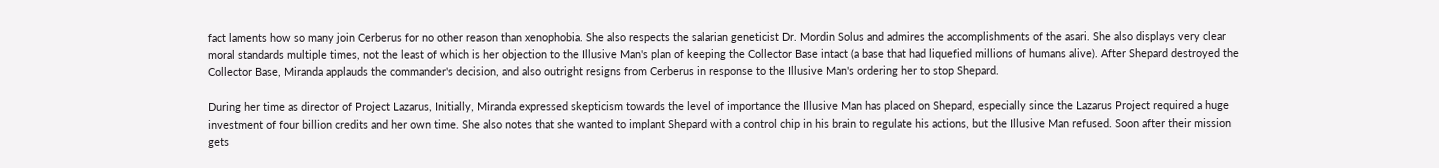fact laments how so many join Cerberus for no other reason than xenophobia. She also respects the salarian geneticist Dr. Mordin Solus and admires the accomplishments of the asari. She also displays very clear moral standards multiple times, not the least of which is her objection to the Illusive Man's plan of keeping the Collector Base intact (a base that had liquefied millions of humans alive). After Shepard destroyed the Collector Base, Miranda applauds the commander's decision, and also outright resigns from Cerberus in response to the Illusive Man's ordering her to stop Shepard.

During her time as director of Project Lazarus, Initially, Miranda expressed skepticism towards the level of importance the Illusive Man has placed on Shepard, especially since the Lazarus Project required a huge investment of four billion credits and her own time. She also notes that she wanted to implant Shepard with a control chip in his brain to regulate his actions, but the Illusive Man refused. Soon after their mission gets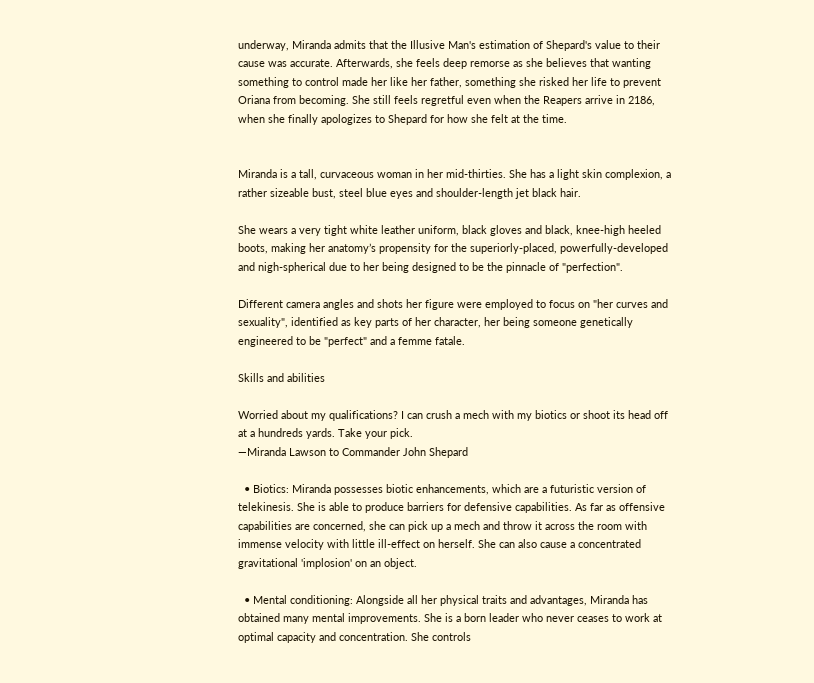underway, Miranda admits that the Illusive Man's estimation of Shepard's value to their cause was accurate. Afterwards, she feels deep remorse as she believes that wanting something to control made her like her father, something she risked her life to prevent Oriana from becoming. She still feels regretful even when the Reapers arrive in 2186, when she finally apologizes to Shepard for how she felt at the time.


Miranda is a tall, curvaceous woman in her mid-thirties. She has a light skin complexion, a rather sizeable bust, steel blue eyes and shoulder-length jet black hair.

She wears a very tight white leather uniform, black gloves and black, knee-high heeled boots, making her anatomy’s propensity for the superiorly-placed, powerfully-developed and nigh-spherical due to her being designed to be the pinnacle of "perfection".

Different camera angles and shots her figure were employed to focus on "her curves and sexuality", identified as key parts of her character, her being someone genetically engineered to be "perfect" and a femme fatale.

Skills and abilities

Worried about my qualifications? I can crush a mech with my biotics or shoot its head off at a hundreds yards. Take your pick.
—Miranda Lawson to Commander John Shepard

  • Biotics: Miranda possesses biotic enhancements, which are a futuristic version of telekinesis. She is able to produce barriers for defensive capabilities. As far as offensive capabilities are concerned, she can pick up a mech and throw it across the room with immense velocity with little ill-effect on herself. She can also cause a concentrated gravitational 'implosion' on an object.

  • Mental conditioning: Alongside all her physical traits and advantages, Miranda has obtained many mental improvements. She is a born leader who never ceases to work at optimal capacity and concentration. She controls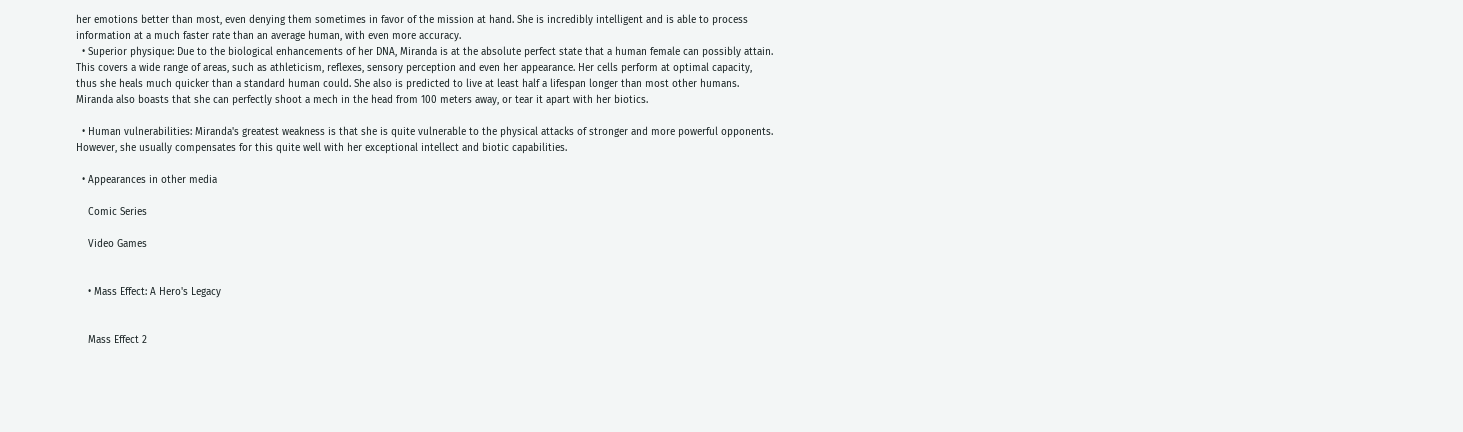her emotions better than most, even denying them sometimes in favor of the mission at hand. She is incredibly intelligent and is able to process information at a much faster rate than an average human, with even more accuracy.
  • Superior physique: Due to the biological enhancements of her DNA, Miranda is at the absolute perfect state that a human female can possibly attain. This covers a wide range of areas, such as athleticism, reflexes, sensory perception and even her appearance. Her cells perform at optimal capacity, thus she heals much quicker than a standard human could. She also is predicted to live at least half a lifespan longer than most other humans. Miranda also boasts that she can perfectly shoot a mech in the head from 100 meters away, or tear it apart with her biotics.

  • Human vulnerabilities: Miranda's greatest weakness is that she is quite vulnerable to the physical attacks of stronger and more powerful opponents. However, she usually compensates for this quite well with her exceptional intellect and biotic capabilities.

  • Appearances in other media

    Comic Series

    Video Games


    • Mass Effect: A Hero's Legacy


    Mass Effect 2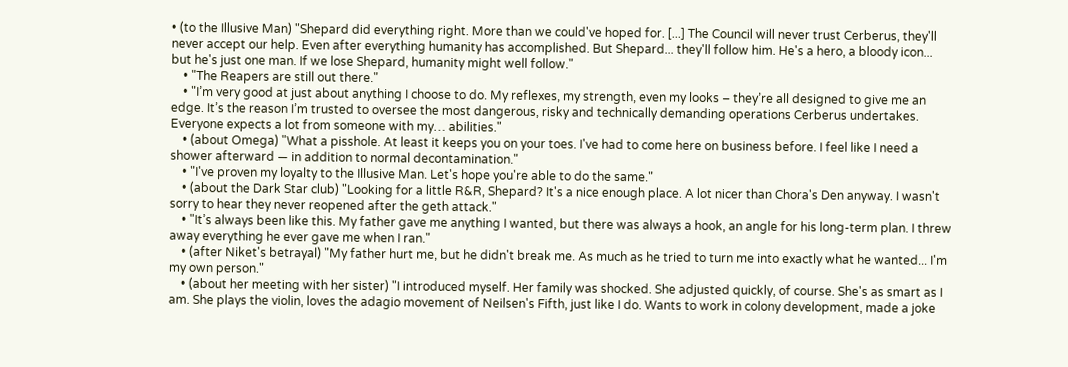• (to the Illusive Man) "Shepard did everything right. More than we could've hoped for. [...] The Council will never trust Cerberus, they'll never accept our help. Even after everything humanity has accomplished. But Shepard... they'll follow him. He's a hero, a bloody icon... but he's just one man. If we lose Shepard, humanity might well follow."
    • "The Reapers are still out there."
    • "I’m very good at just about anything I choose to do. My reflexes, my strength, even my looks – they’re all designed to give me an edge. It’s the reason I’m trusted to oversee the most dangerous, risky and technically demanding operations Cerberus undertakes. Everyone expects a lot from someone with my… abilities."
    • (about Omega) "What a pisshole. At least it keeps you on your toes. I've had to come here on business before. I feel like I need a shower afterward — in addition to normal decontamination."
    • "I've proven my loyalty to the Illusive Man. Let's hope you're able to do the same."
    • (about the Dark Star club) "Looking for a little R&R, Shepard? It's a nice enough place. A lot nicer than Chora's Den anyway. I wasn't sorry to hear they never reopened after the geth attack."
    • "It’s always been like this. My father gave me anything I wanted, but there was always a hook, an angle for his long-term plan. I threw away everything he ever gave me when I ran."
    • (after Niket's betrayal) "My father hurt me, but he didn't break me. As much as he tried to turn me into exactly what he wanted... I'm my own person."
    • (about her meeting with her sister) "I introduced myself. Her family was shocked. She adjusted quickly, of course. She's as smart as I am. She plays the violin, loves the adagio movement of Neilsen's Fifth, just like I do. Wants to work in colony development, made a joke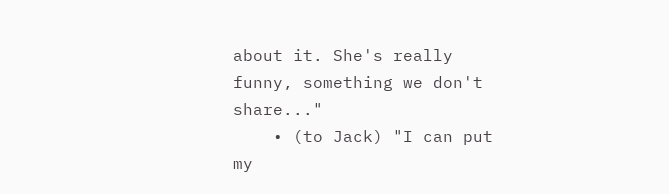about it. She's really funny, something we don't share..."
    • (to Jack) "I can put my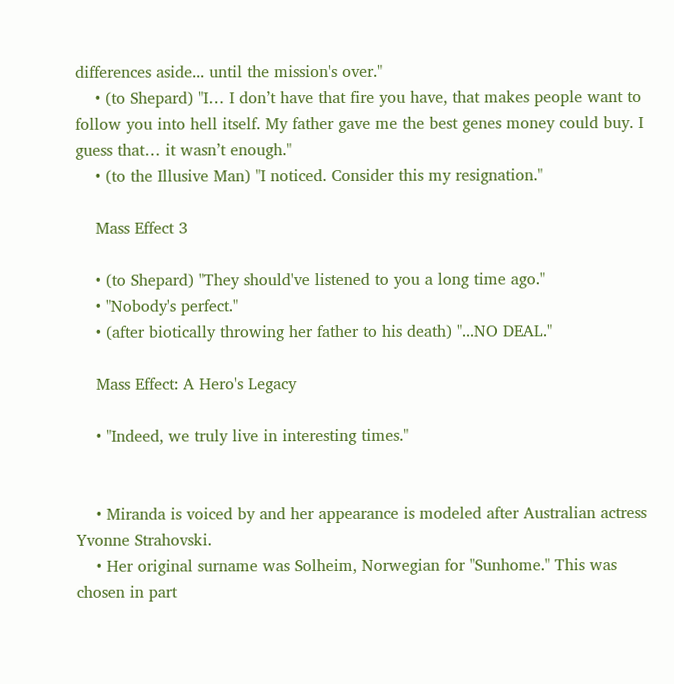differences aside... until the mission's over."
    • (to Shepard) "I… I don’t have that fire you have, that makes people want to follow you into hell itself. My father gave me the best genes money could buy. I guess that… it wasn’t enough."
    • (to the Illusive Man) "I noticed. Consider this my resignation."

    Mass Effect 3

    • (to Shepard) "They should've listened to you a long time ago."
    • "Nobody's perfect."
    • (after biotically throwing her father to his death) "...NO DEAL."

    Mass Effect: A Hero's Legacy

    • "Indeed, we truly live in interesting times."


    • Miranda is voiced by and her appearance is modeled after Australian actress Yvonne Strahovski.
    • Her original surname was Solheim, Norwegian for "Sunhome." This was chosen in part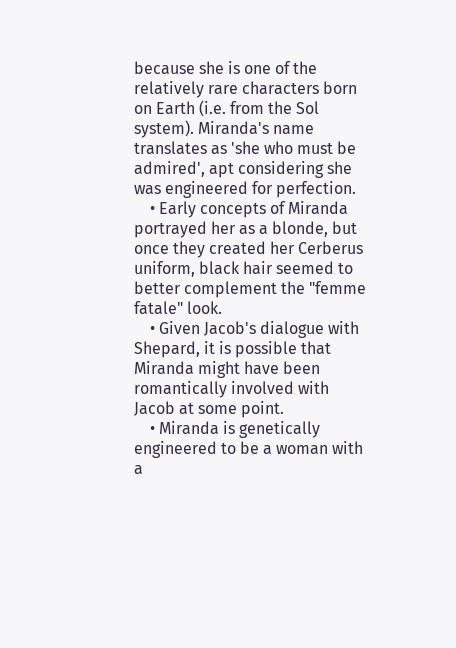because she is one of the relatively rare characters born on Earth (i.e. from the Sol system). Miranda's name translates as 'she who must be admired', apt considering she was engineered for perfection.
    • Early concepts of Miranda portrayed her as a blonde, but once they created her Cerberus uniform, black hair seemed to better complement the "femme fatale" look.
    • Given Jacob's dialogue with Shepard, it is possible that Miranda might have been romantically involved with Jacob at some point.
    • Miranda is genetically engineered to be a woman with a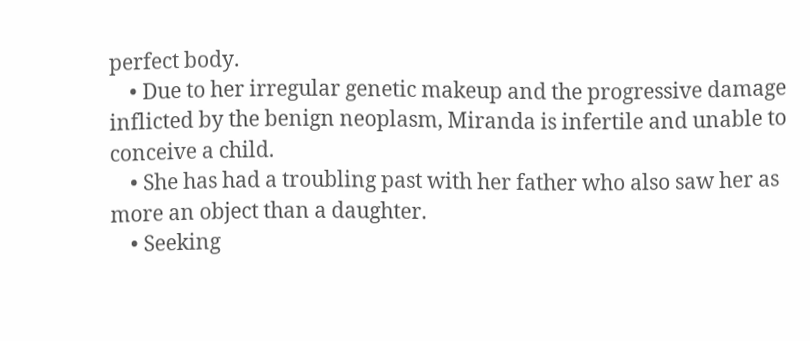perfect body.
    • Due to her irregular genetic makeup and the progressive damage inflicted by the benign neoplasm, Miranda is infertile and unable to conceive a child.
    • She has had a troubling past with her father who also saw her as more an object than a daughter.
    • Seeking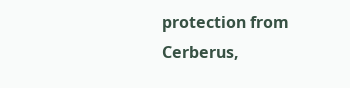protection from Cerberus,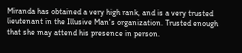Miranda has obtained a very high rank, and is a very trusted lieutenant in the Illusive Man's organization. Trusted enough that she may attend his presence in person.